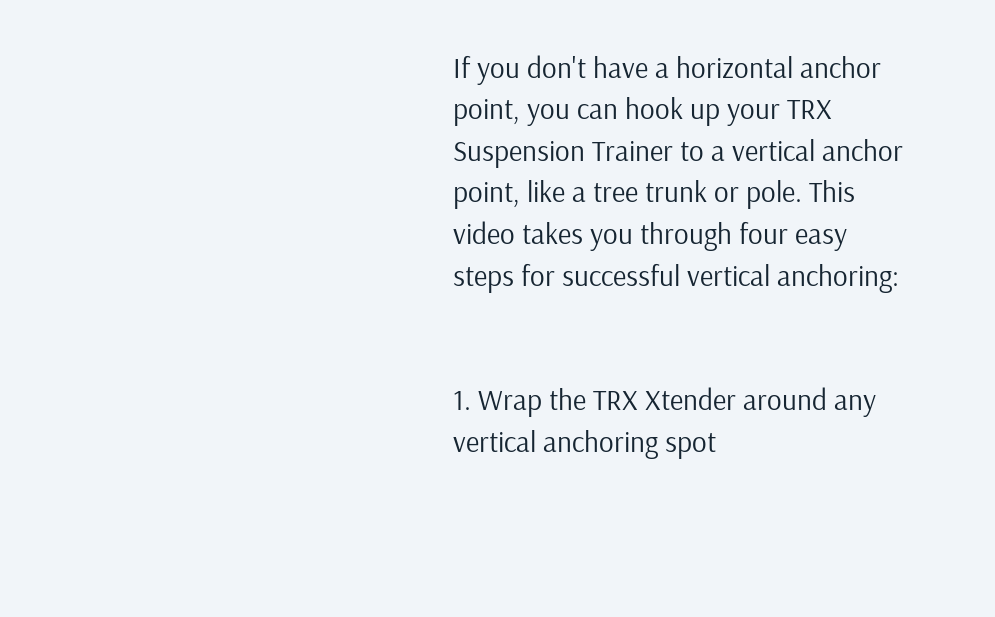If you don't have a horizontal anchor point, you can hook up your TRX Suspension Trainer to a vertical anchor point, like a tree trunk or pole. This video takes you through four easy steps for successful vertical anchoring:


1. Wrap the TRX Xtender around any vertical anchoring spot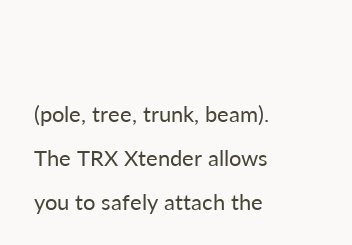(pole, tree, trunk, beam). The TRX Xtender allows you to safely attach the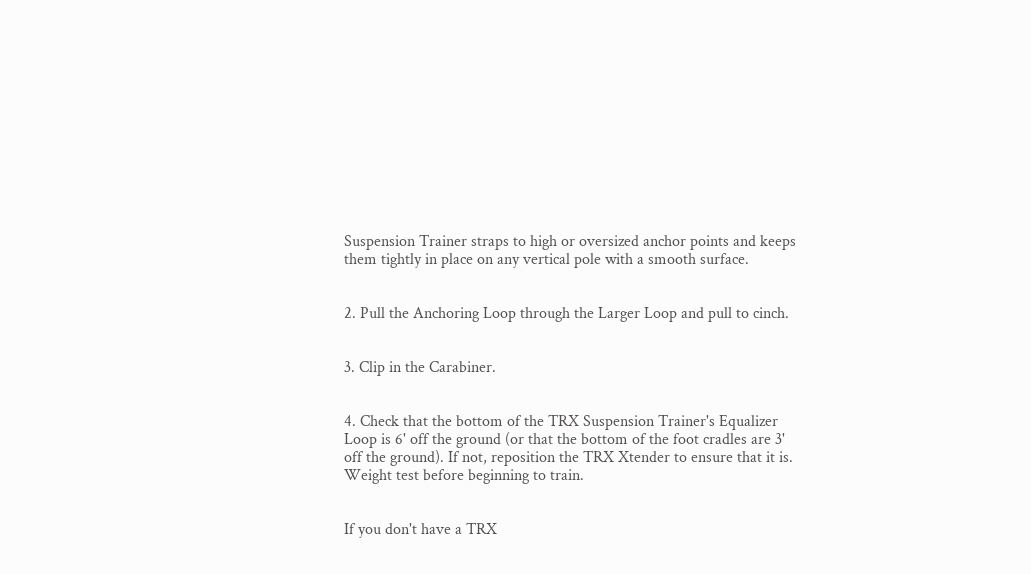Suspension Trainer straps to high or oversized anchor points and keeps them tightly in place on any vertical pole with a smooth surface.


2. Pull the Anchoring Loop through the Larger Loop and pull to cinch.


3. Clip in the Carabiner.


4. Check that the bottom of the TRX Suspension Trainer's Equalizer Loop is 6' off the ground (or that the bottom of the foot cradles are 3' off the ground). If not, reposition the TRX Xtender to ensure that it is. Weight test before beginning to train.


If you don't have a TRX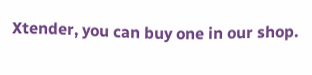Xtender, you can buy one in our shop.